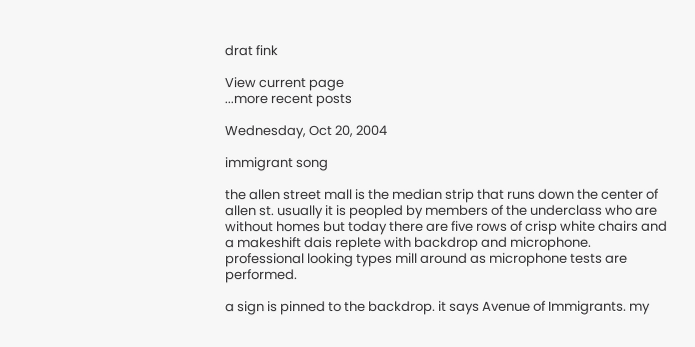drat fink

View current page
...more recent posts

Wednesday, Oct 20, 2004

immigrant song

the allen street mall is the median strip that runs down the center of allen st. usually it is peopled by members of the underclass who are without homes but today there are five rows of crisp white chairs and a makeshift dais replete with backdrop and microphone. professional looking types mill around as microphone tests are performed.

a sign is pinned to the backdrop. it says Avenue of Immigrants. my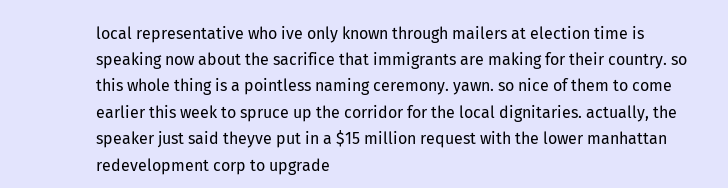local representative who ive only known through mailers at election time is speaking now about the sacrifice that immigrants are making for their country. so this whole thing is a pointless naming ceremony. yawn. so nice of them to come earlier this week to spruce up the corridor for the local dignitaries. actually, the speaker just said theyve put in a $15 million request with the lower manhattan redevelopment corp to upgrade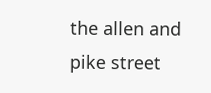the allen and pike street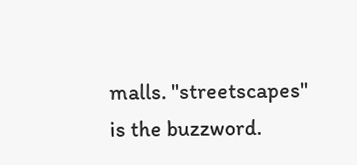malls. "streetscapes" is the buzzword.